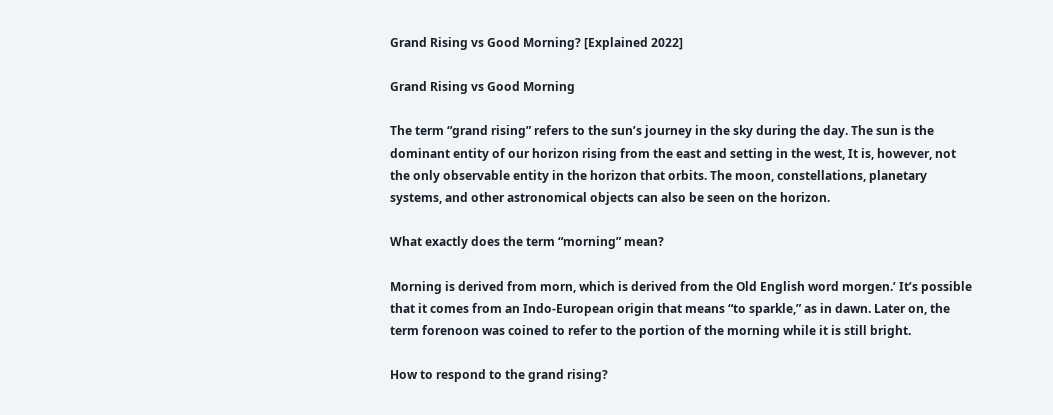Grand Rising vs Good Morning? [Explained 2022]

Grand Rising vs Good Morning

The term “grand rising” refers to the sun’s journey in the sky during the day. The sun is the dominant entity of our horizon rising from the east and setting in the west, It is, however, not the only observable entity in the horizon that orbits. The moon, constellations, planetary systems, and other astronomical objects can also be seen on the horizon.

What exactly does the term “morning” mean?

Morning is derived from morn, which is derived from the Old English word morgen.’ It’s possible that it comes from an Indo-European origin that means “to sparkle,” as in dawn. Later on, the term forenoon was coined to refer to the portion of the morning while it is still bright.

How to respond to the grand rising?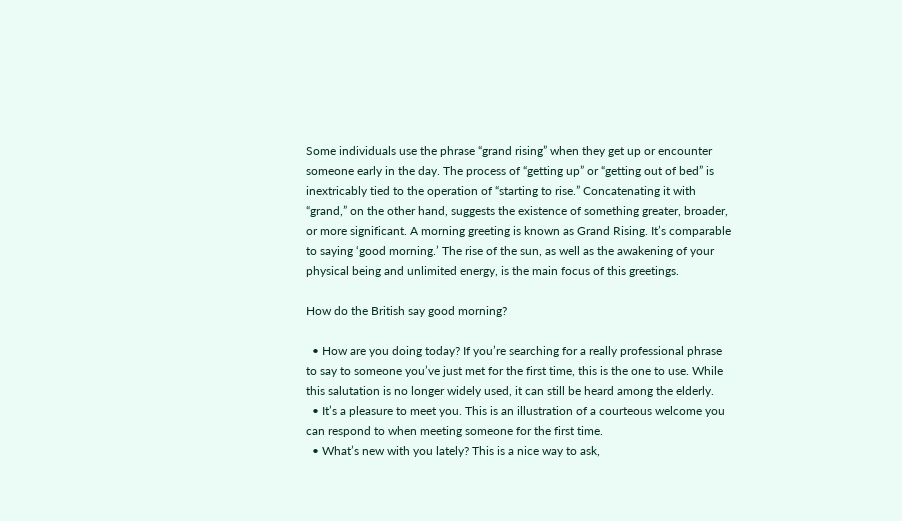Some individuals use the phrase “grand rising” when they get up or encounter someone early in the day. The process of “getting up” or “getting out of bed” is inextricably tied to the operation of “starting to rise.” Concatenating it with “grand,” on the other hand, suggests the existence of something greater, broader, or more significant. A morning greeting is known as Grand Rising. It’s comparable to saying ‘good morning.’ The rise of the sun, as well as the awakening of your physical being and unlimited energy, is the main focus of this greetings.

How do the British say good morning?

  • How are you doing today? If you’re searching for a really professional phrase to say to someone you’ve just met for the first time, this is the one to use. While this salutation is no longer widely used, it can still be heard among the elderly.
  • It’s a pleasure to meet you. This is an illustration of a courteous welcome you can respond to when meeting someone for the first time.
  • What’s new with you lately? This is a nice way to ask,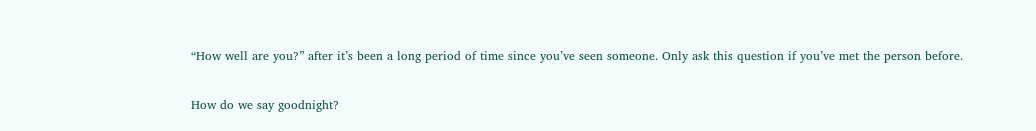“How well are you?” after it’s been a long period of time since you’ve seen someone. Only ask this question if you’ve met the person before.

How do we say goodnight?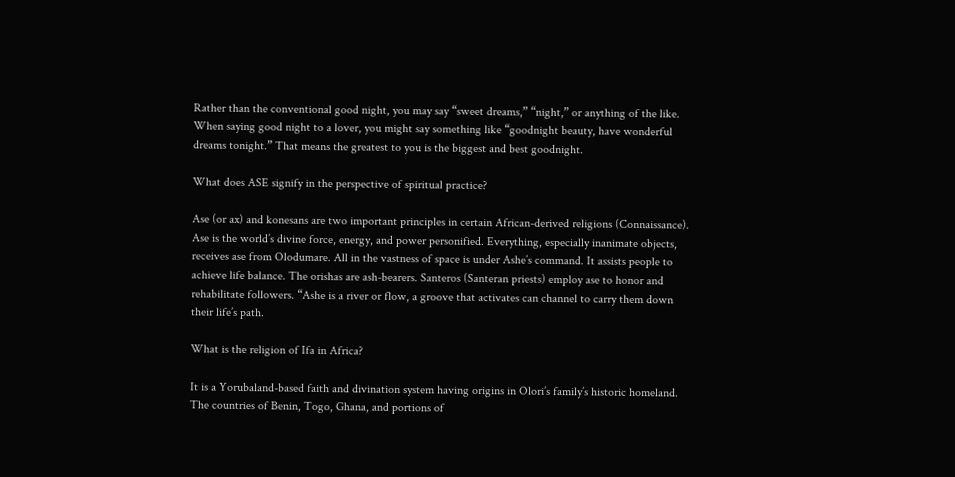Rather than the conventional good night, you may say “sweet dreams,” “night,” or anything of the like. When saying good night to a lover, you might say something like “goodnight beauty, have wonderful dreams tonight.” That means the greatest to you is the biggest and best goodnight.

What does ASE signify in the perspective of spiritual practice?

Ase (or ax) and konesans are two important principles in certain African-derived religions (Connaissance). Ase is the world’s divine force, energy, and power personified. Everything, especially inanimate objects, receives ase from Olodumare. All in the vastness of space is under Ashe’s command. It assists people to achieve life balance. The orishas are ash-bearers. Santeros (Santeran priests) employ ase to honor and rehabilitate followers. “Ashe is a river or flow, a groove that activates can channel to carry them down their life’s path.

What is the religion of Ifa in Africa?

It is a Yorubaland-based faith and divination system having origins in Olori’s family’s historic homeland. The countries of Benin, Togo, Ghana, and portions of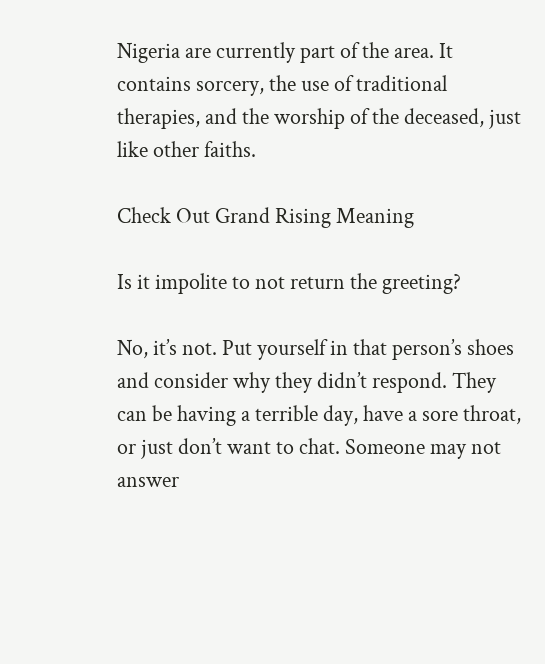Nigeria are currently part of the area. It contains sorcery, the use of traditional therapies, and the worship of the deceased, just like other faiths.

Check Out Grand Rising Meaning

Is it impolite to not return the greeting?

No, it’s not. Put yourself in that person’s shoes and consider why they didn’t respond. They can be having a terrible day, have a sore throat, or just don’t want to chat. Someone may not answer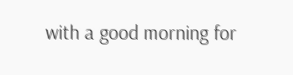with a good morning for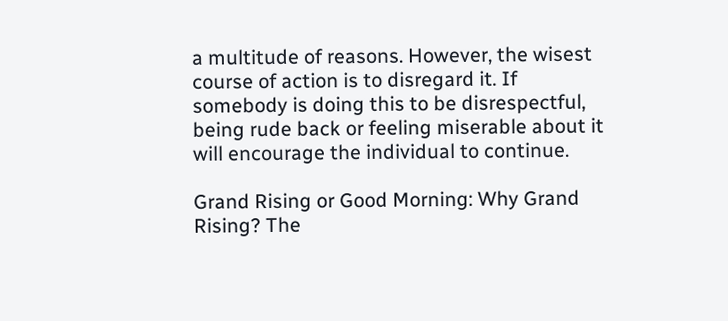a multitude of reasons. However, the wisest course of action is to disregard it. If somebody is doing this to be disrespectful, being rude back or feeling miserable about it will encourage the individual to continue.

Grand Rising or Good Morning: Why Grand Rising? The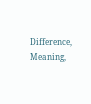Difference, Meaning,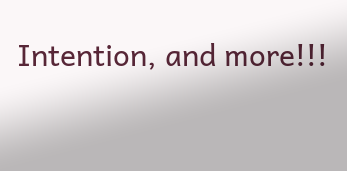Intention, and more!!!